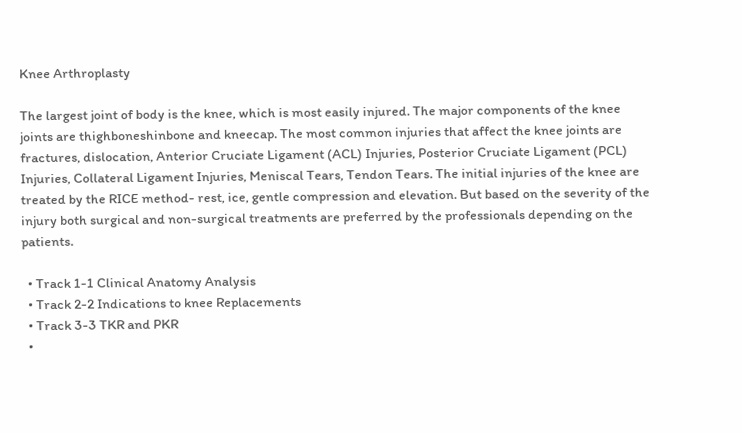Knee Arthroplasty

The largest joint of body is the knee, which is most easily injured. The major components of the knee joints are thighboneshinbone and kneecap. The most common injuries that affect the knee joints are fractures, dislocation, Anterior Cruciate Ligament (ACL) Injuries, Posterior Cruciate Ligament (PCL) Injuries, Collateral Ligament Injuries, Meniscal Tears, Tendon Tears. The initial injuries of the knee are treated by the RICE method- rest, ice, gentle compression and elevation. But based on the severity of the injury both surgical and non-surgical treatments are preferred by the professionals depending on the patients.

  • Track 1-1 Clinical Anatomy Analysis
  • Track 2-2 Indications to knee Replacements
  • Track 3-3 TKR and PKR
  •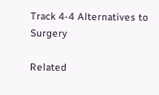Track 4-4 Alternatives to Surgery

Related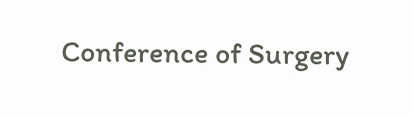Conference of Surgery